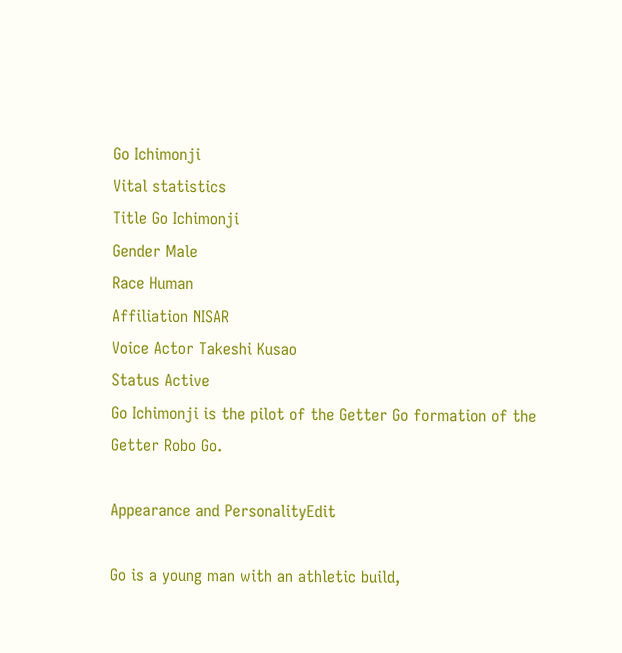Go Ichimonji
Vital statistics
Title Go Ichimonji
Gender Male
Race Human
Affiliation NISAR
Voice Actor Takeshi Kusao
Status Active
Go Ichimonji is the pilot of the Getter Go formation of the Getter Robo Go.

Appearance and PersonalityEdit

Go is a young man with an athletic build,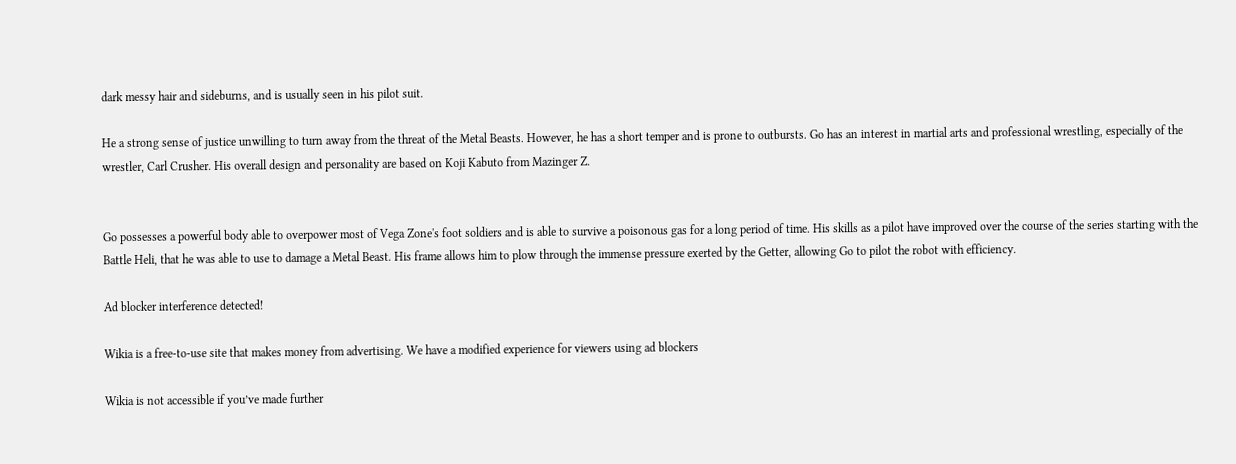dark messy hair and sideburns, and is usually seen in his pilot suit.

He a strong sense of justice unwilling to turn away from the threat of the Metal Beasts. However, he has a short temper and is prone to outbursts. Go has an interest in martial arts and professional wrestling, especially of the wrestler, Carl Crusher. His overall design and personality are based on Koji Kabuto from Mazinger Z.


Go possesses a powerful body able to overpower most of Vega Zone's foot soldiers and is able to survive a poisonous gas for a long period of time. His skills as a pilot have improved over the course of the series starting with the Battle Heli, that he was able to use to damage a Metal Beast. His frame allows him to plow through the immense pressure exerted by the Getter, allowing Go to pilot the robot with efficiency.

Ad blocker interference detected!

Wikia is a free-to-use site that makes money from advertising. We have a modified experience for viewers using ad blockers

Wikia is not accessible if you’ve made further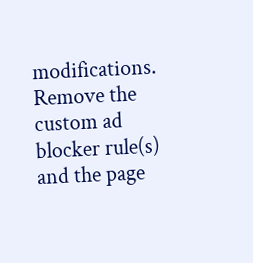modifications. Remove the custom ad blocker rule(s) and the page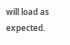will load as expected.